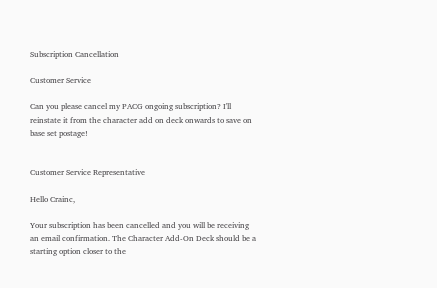Subscription Cancellation

Customer Service

Can you please cancel my PACG ongoing subscription? I'll reinstate it from the character add on deck onwards to save on base set postage!


Customer Service Representative

Hello Crainc,

Your subscription has been cancelled and you will be receiving an email confirmation. The Character Add-On Deck should be a starting option closer to the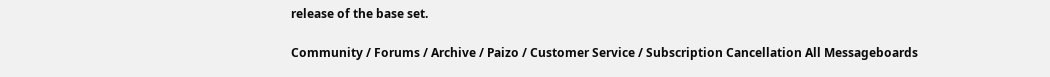release of the base set.

Community / Forums / Archive / Paizo / Customer Service / Subscription Cancellation All Messageboards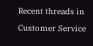Recent threads in Customer Service